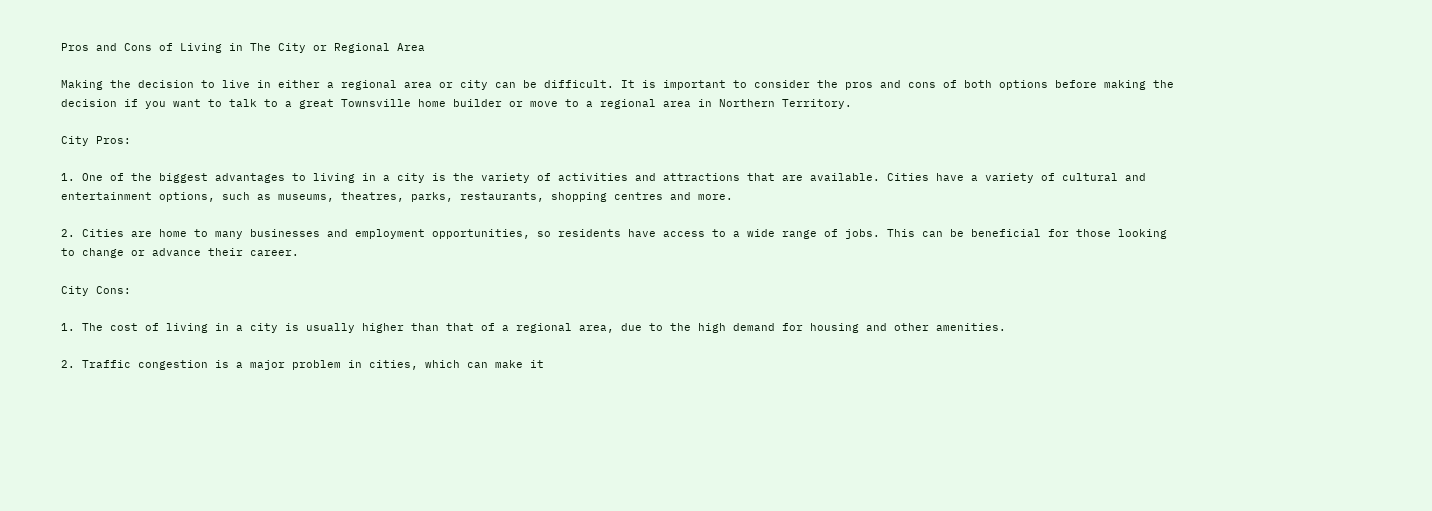Pros and Cons of Living in The City or Regional Area

Making the decision to live in either a regional area or city can be difficult. It is important to consider the pros and cons of both options before making the decision if you want to talk to a great Townsville home builder or move to a regional area in Northern Territory.

City Pros:

1. One of the biggest advantages to living in a city is the variety of activities and attractions that are available. Cities have a variety of cultural and entertainment options, such as museums, theatres, parks, restaurants, shopping centres and more.

2. Cities are home to many businesses and employment opportunities, so residents have access to a wide range of jobs. This can be beneficial for those looking to change or advance their career.

City Cons:

1. The cost of living in a city is usually higher than that of a regional area, due to the high demand for housing and other amenities.

2. Traffic congestion is a major problem in cities, which can make it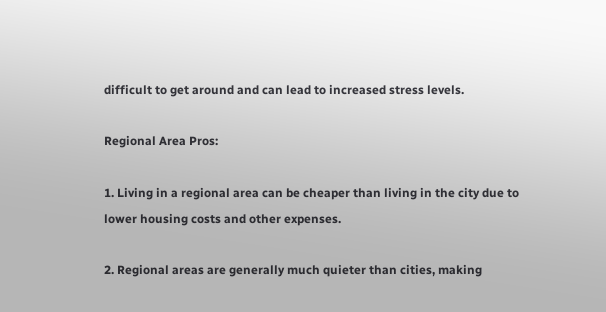difficult to get around and can lead to increased stress levels.

Regional Area Pros:

1. Living in a regional area can be cheaper than living in the city due to lower housing costs and other expenses.

2. Regional areas are generally much quieter than cities, making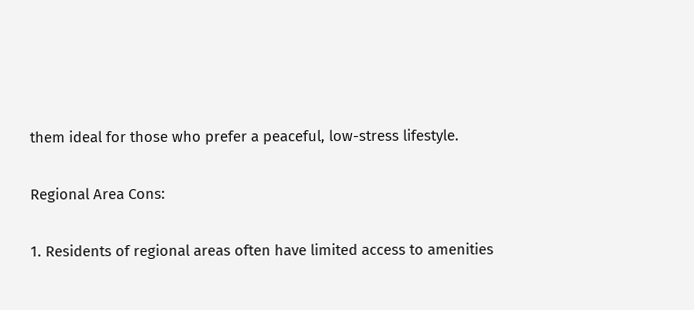them ideal for those who prefer a peaceful, low-stress lifestyle.

Regional Area Cons:

1. Residents of regional areas often have limited access to amenities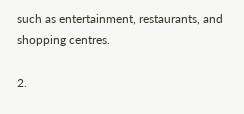such as entertainment, restaurants, and shopping centres.

2.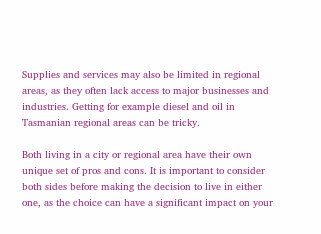Supplies and services may also be limited in regional areas, as they often lack access to major businesses and industries. Getting for example diesel and oil in Tasmanian regional areas can be tricky.

Both living in a city or regional area have their own unique set of pros and cons. It is important to consider both sides before making the decision to live in either one, as the choice can have a significant impact on your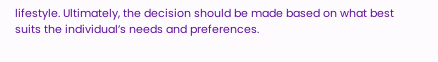lifestyle. Ultimately, the decision should be made based on what best suits the individual’s needs and preferences.